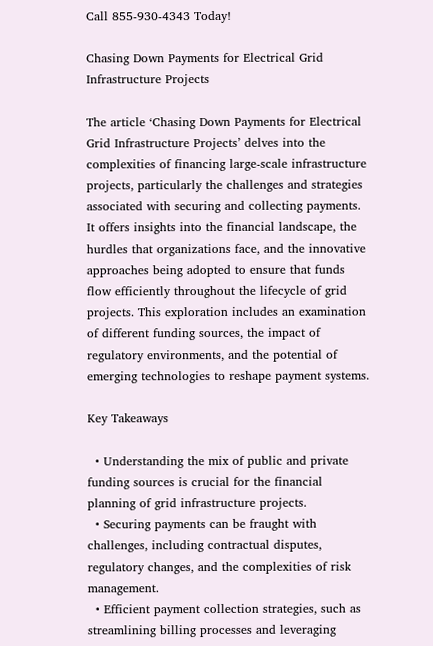Call 855-930-4343 Today!

Chasing Down Payments for Electrical Grid Infrastructure Projects

The article ‘Chasing Down Payments for Electrical Grid Infrastructure Projects’ delves into the complexities of financing large-scale infrastructure projects, particularly the challenges and strategies associated with securing and collecting payments. It offers insights into the financial landscape, the hurdles that organizations face, and the innovative approaches being adopted to ensure that funds flow efficiently throughout the lifecycle of grid projects. This exploration includes an examination of different funding sources, the impact of regulatory environments, and the potential of emerging technologies to reshape payment systems.

Key Takeaways

  • Understanding the mix of public and private funding sources is crucial for the financial planning of grid infrastructure projects.
  • Securing payments can be fraught with challenges, including contractual disputes, regulatory changes, and the complexities of risk management.
  • Efficient payment collection strategies, such as streamlining billing processes and leveraging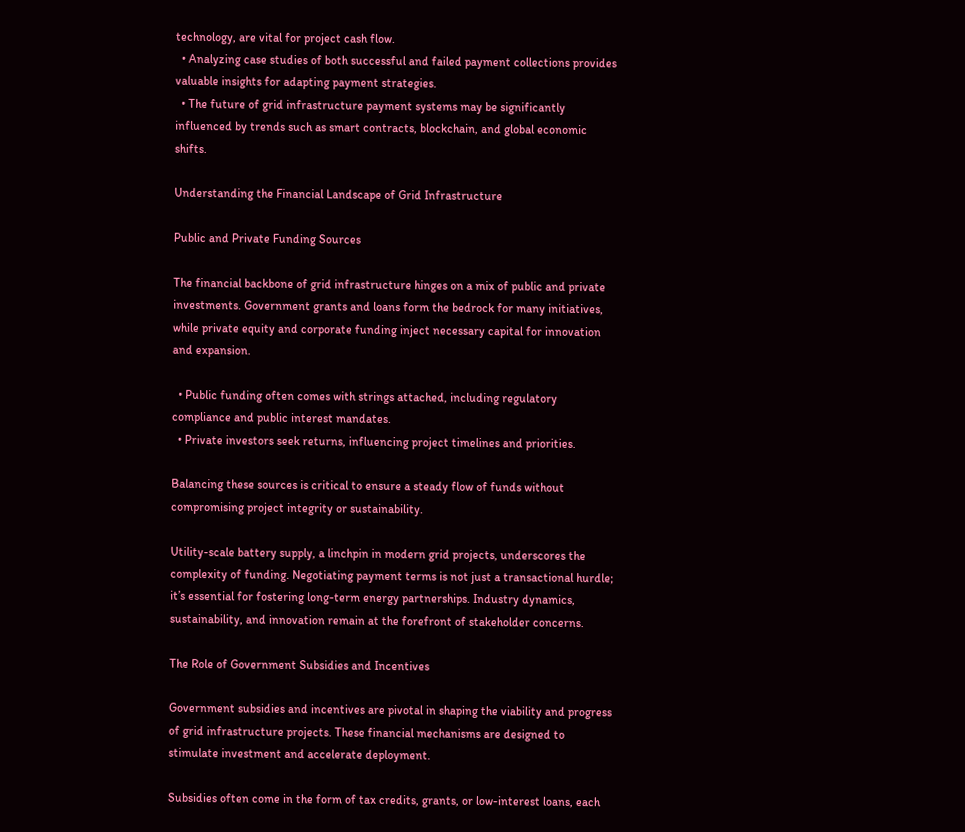technology, are vital for project cash flow.
  • Analyzing case studies of both successful and failed payment collections provides valuable insights for adapting payment strategies.
  • The future of grid infrastructure payment systems may be significantly influenced by trends such as smart contracts, blockchain, and global economic shifts.

Understanding the Financial Landscape of Grid Infrastructure

Public and Private Funding Sources

The financial backbone of grid infrastructure hinges on a mix of public and private investments. Government grants and loans form the bedrock for many initiatives, while private equity and corporate funding inject necessary capital for innovation and expansion.

  • Public funding often comes with strings attached, including regulatory compliance and public interest mandates.
  • Private investors seek returns, influencing project timelines and priorities.

Balancing these sources is critical to ensure a steady flow of funds without compromising project integrity or sustainability.

Utility-scale battery supply, a linchpin in modern grid projects, underscores the complexity of funding. Negotiating payment terms is not just a transactional hurdle; it’s essential for fostering long-term energy partnerships. Industry dynamics, sustainability, and innovation remain at the forefront of stakeholder concerns.

The Role of Government Subsidies and Incentives

Government subsidies and incentives are pivotal in shaping the viability and progress of grid infrastructure projects. These financial mechanisms are designed to stimulate investment and accelerate deployment.

Subsidies often come in the form of tax credits, grants, or low-interest loans, each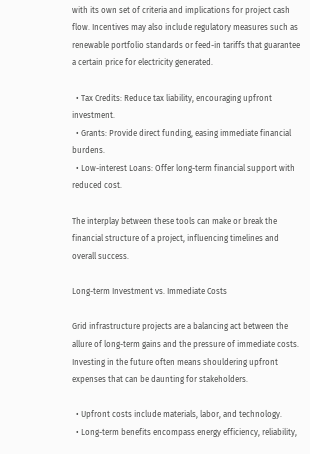with its own set of criteria and implications for project cash flow. Incentives may also include regulatory measures such as renewable portfolio standards or feed-in tariffs that guarantee a certain price for electricity generated.

  • Tax Credits: Reduce tax liability, encouraging upfront investment.
  • Grants: Provide direct funding, easing immediate financial burdens.
  • Low-interest Loans: Offer long-term financial support with reduced cost.

The interplay between these tools can make or break the financial structure of a project, influencing timelines and overall success.

Long-term Investment vs. Immediate Costs

Grid infrastructure projects are a balancing act between the allure of long-term gains and the pressure of immediate costs. Investing in the future often means shouldering upfront expenses that can be daunting for stakeholders.

  • Upfront costs include materials, labor, and technology.
  • Long-term benefits encompass energy efficiency, reliability,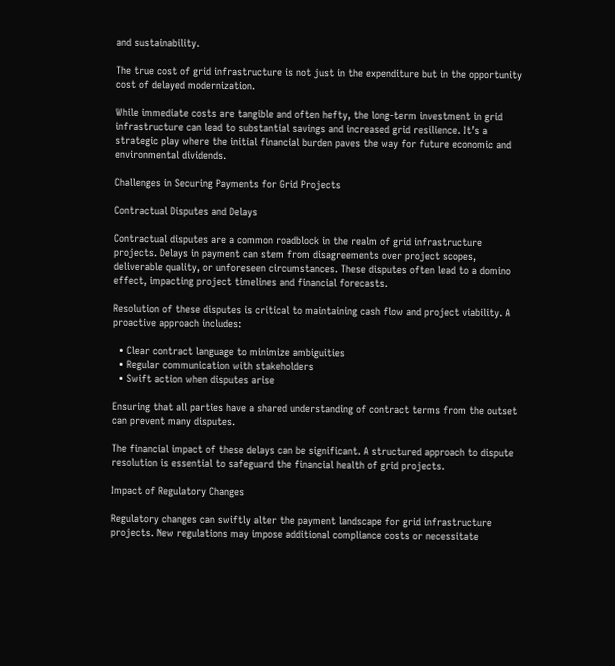and sustainability.

The true cost of grid infrastructure is not just in the expenditure but in the opportunity cost of delayed modernization.

While immediate costs are tangible and often hefty, the long-term investment in grid infrastructure can lead to substantial savings and increased grid resilience. It’s a strategic play where the initial financial burden paves the way for future economic and environmental dividends.

Challenges in Securing Payments for Grid Projects

Contractual Disputes and Delays

Contractual disputes are a common roadblock in the realm of grid infrastructure projects. Delays in payment can stem from disagreements over project scopes, deliverable quality, or unforeseen circumstances. These disputes often lead to a domino effect, impacting project timelines and financial forecasts.

Resolution of these disputes is critical to maintaining cash flow and project viability. A proactive approach includes:

  • Clear contract language to minimize ambiguities
  • Regular communication with stakeholders
  • Swift action when disputes arise

Ensuring that all parties have a shared understanding of contract terms from the outset can prevent many disputes.

The financial impact of these delays can be significant. A structured approach to dispute resolution is essential to safeguard the financial health of grid projects.

Impact of Regulatory Changes

Regulatory changes can swiftly alter the payment landscape for grid infrastructure projects. New regulations may impose additional compliance costs or necessitate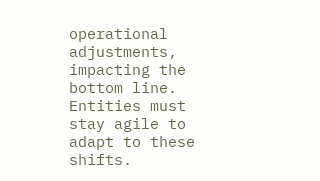operational adjustments, impacting the bottom line. Entities must stay agile to adapt to these shifts.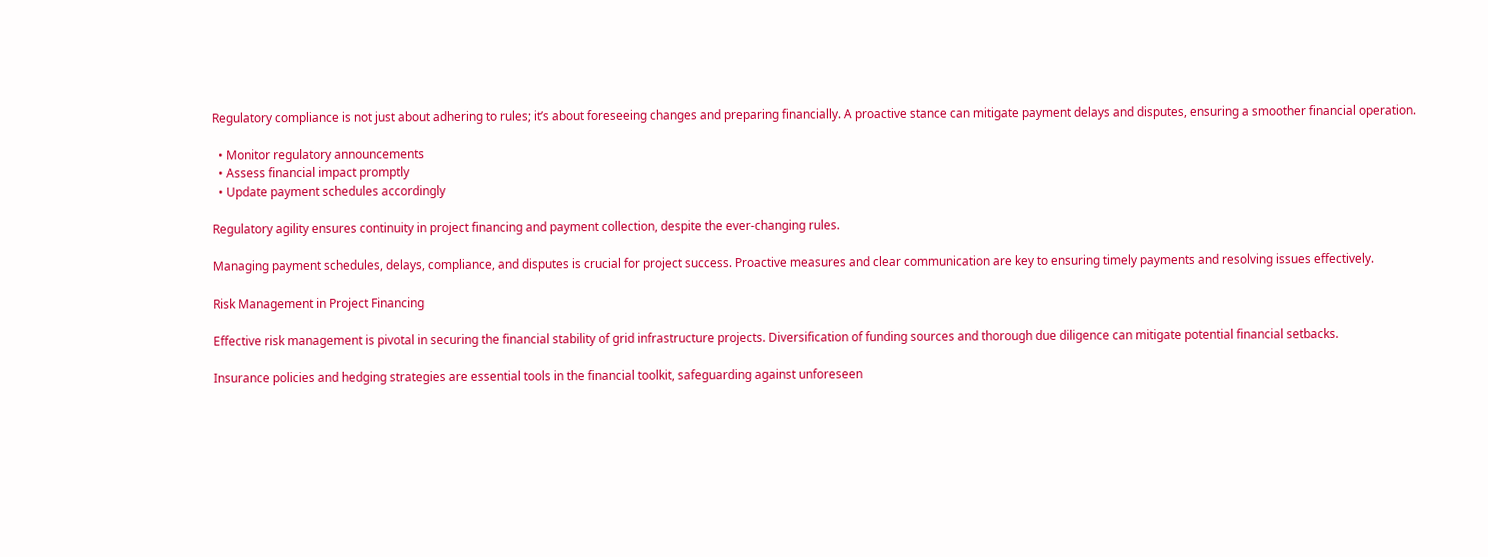Regulatory compliance is not just about adhering to rules; it’s about foreseeing changes and preparing financially. A proactive stance can mitigate payment delays and disputes, ensuring a smoother financial operation.

  • Monitor regulatory announcements
  • Assess financial impact promptly
  • Update payment schedules accordingly

Regulatory agility ensures continuity in project financing and payment collection, despite the ever-changing rules.

Managing payment schedules, delays, compliance, and disputes is crucial for project success. Proactive measures and clear communication are key to ensuring timely payments and resolving issues effectively.

Risk Management in Project Financing

Effective risk management is pivotal in securing the financial stability of grid infrastructure projects. Diversification of funding sources and thorough due diligence can mitigate potential financial setbacks.

Insurance policies and hedging strategies are essential tools in the financial toolkit, safeguarding against unforeseen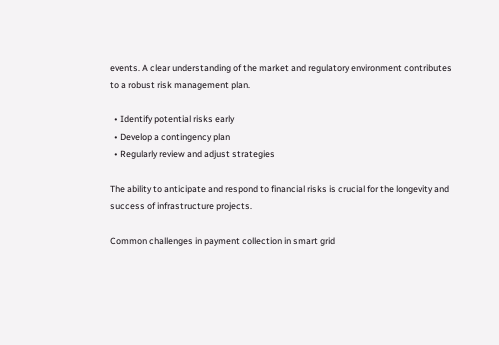events. A clear understanding of the market and regulatory environment contributes to a robust risk management plan.

  • Identify potential risks early
  • Develop a contingency plan
  • Regularly review and adjust strategies

The ability to anticipate and respond to financial risks is crucial for the longevity and success of infrastructure projects.

Common challenges in payment collection in smart grid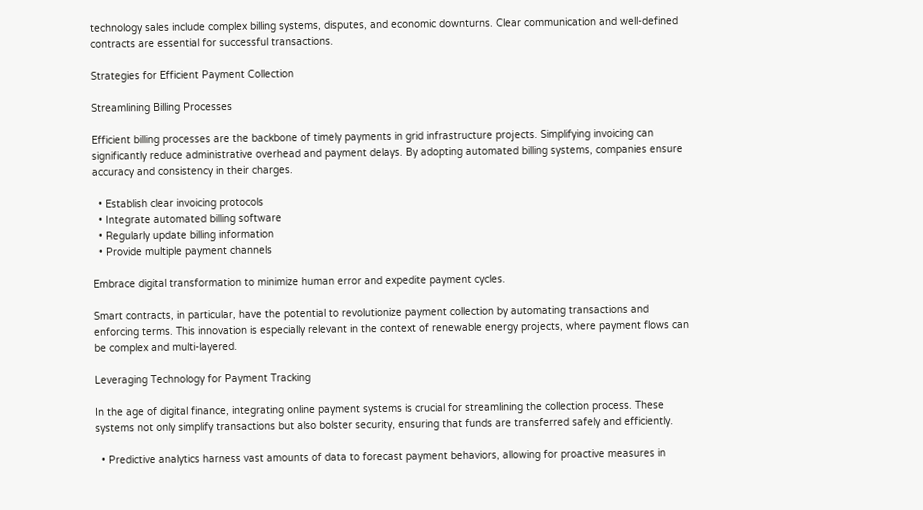technology sales include complex billing systems, disputes, and economic downturns. Clear communication and well-defined contracts are essential for successful transactions.

Strategies for Efficient Payment Collection

Streamlining Billing Processes

Efficient billing processes are the backbone of timely payments in grid infrastructure projects. Simplifying invoicing can significantly reduce administrative overhead and payment delays. By adopting automated billing systems, companies ensure accuracy and consistency in their charges.

  • Establish clear invoicing protocols
  • Integrate automated billing software
  • Regularly update billing information
  • Provide multiple payment channels

Embrace digital transformation to minimize human error and expedite payment cycles.

Smart contracts, in particular, have the potential to revolutionize payment collection by automating transactions and enforcing terms. This innovation is especially relevant in the context of renewable energy projects, where payment flows can be complex and multi-layered.

Leveraging Technology for Payment Tracking

In the age of digital finance, integrating online payment systems is crucial for streamlining the collection process. These systems not only simplify transactions but also bolster security, ensuring that funds are transferred safely and efficiently.

  • Predictive analytics harness vast amounts of data to forecast payment behaviors, allowing for proactive measures in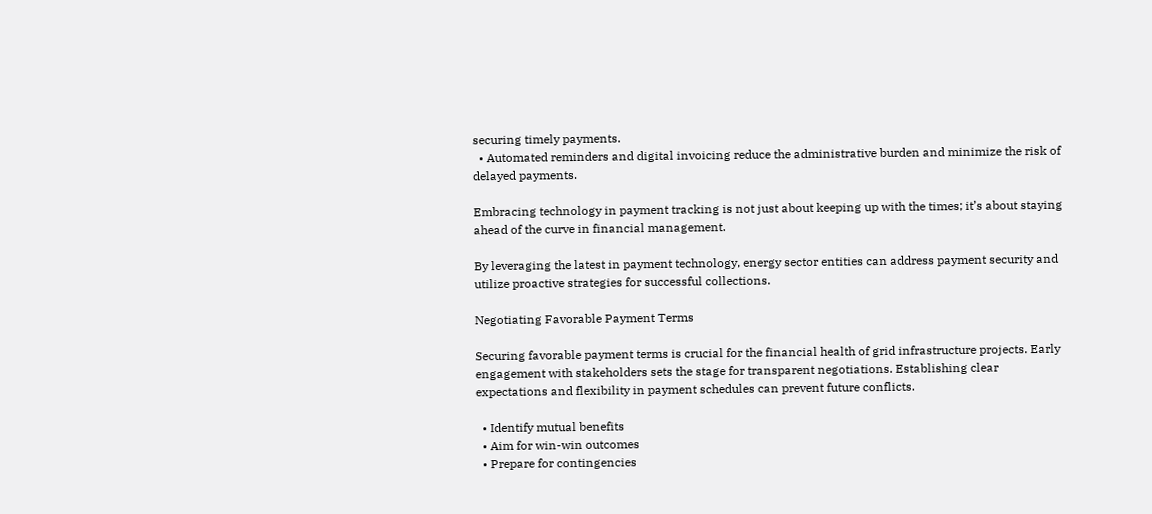securing timely payments.
  • Automated reminders and digital invoicing reduce the administrative burden and minimize the risk of delayed payments.

Embracing technology in payment tracking is not just about keeping up with the times; it’s about staying ahead of the curve in financial management.

By leveraging the latest in payment technology, energy sector entities can address payment security and utilize proactive strategies for successful collections.

Negotiating Favorable Payment Terms

Securing favorable payment terms is crucial for the financial health of grid infrastructure projects. Early engagement with stakeholders sets the stage for transparent negotiations. Establishing clear expectations and flexibility in payment schedules can prevent future conflicts.

  • Identify mutual benefits
  • Aim for win-win outcomes
  • Prepare for contingencies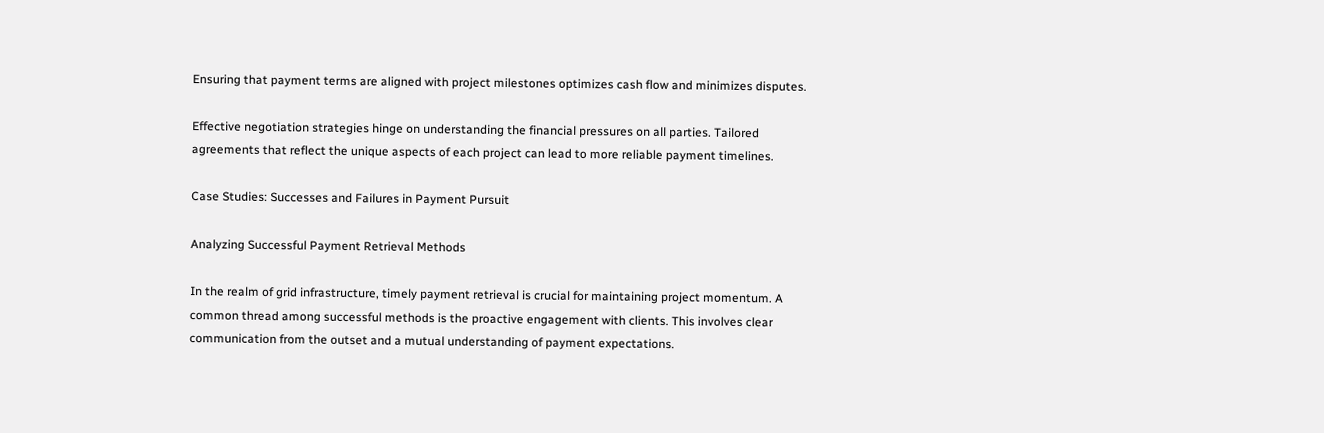Ensuring that payment terms are aligned with project milestones optimizes cash flow and minimizes disputes.

Effective negotiation strategies hinge on understanding the financial pressures on all parties. Tailored agreements that reflect the unique aspects of each project can lead to more reliable payment timelines.

Case Studies: Successes and Failures in Payment Pursuit

Analyzing Successful Payment Retrieval Methods

In the realm of grid infrastructure, timely payment retrieval is crucial for maintaining project momentum. A common thread among successful methods is the proactive engagement with clients. This involves clear communication from the outset and a mutual understanding of payment expectations.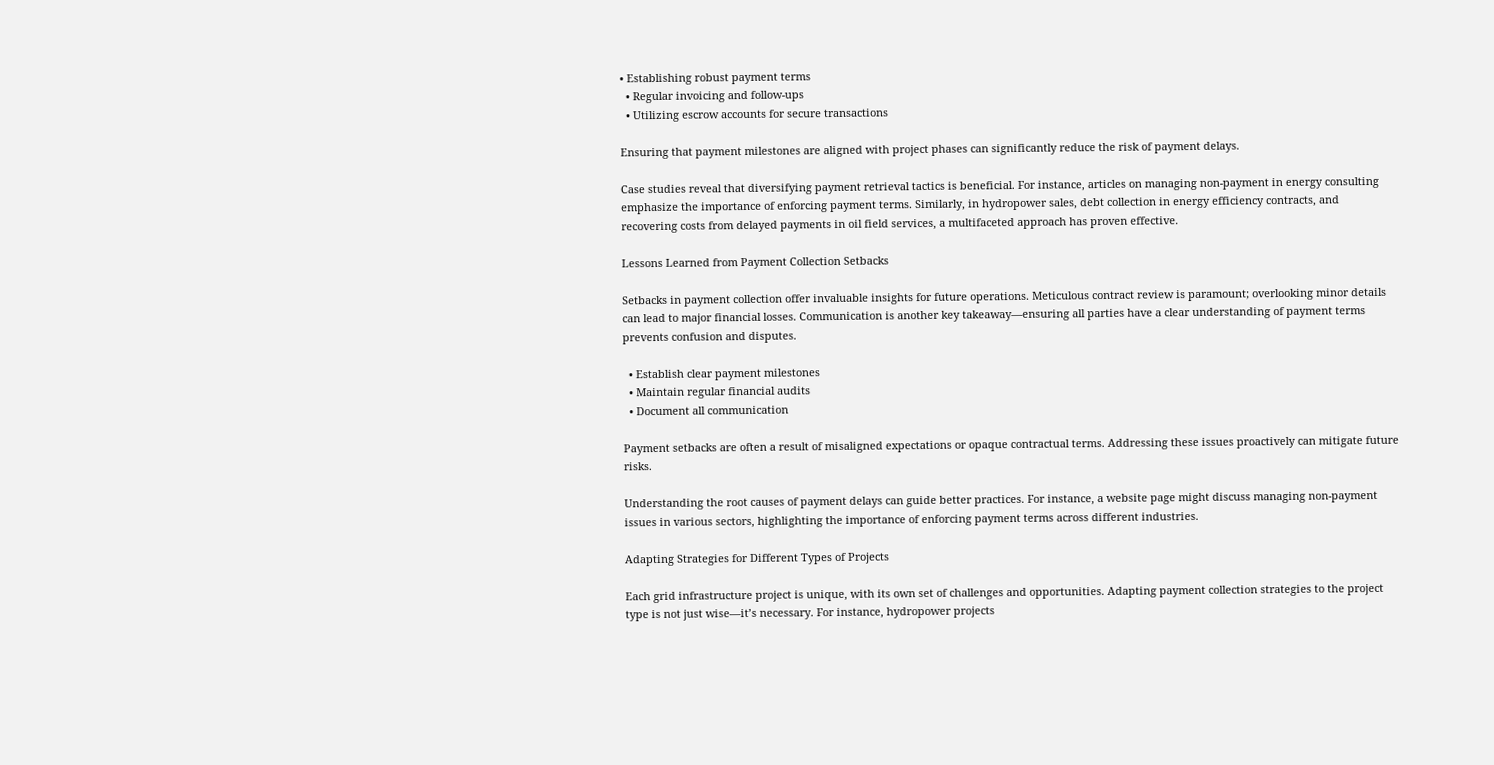• Establishing robust payment terms
  • Regular invoicing and follow-ups
  • Utilizing escrow accounts for secure transactions

Ensuring that payment milestones are aligned with project phases can significantly reduce the risk of payment delays.

Case studies reveal that diversifying payment retrieval tactics is beneficial. For instance, articles on managing non-payment in energy consulting emphasize the importance of enforcing payment terms. Similarly, in hydropower sales, debt collection in energy efficiency contracts, and recovering costs from delayed payments in oil field services, a multifaceted approach has proven effective.

Lessons Learned from Payment Collection Setbacks

Setbacks in payment collection offer invaluable insights for future operations. Meticulous contract review is paramount; overlooking minor details can lead to major financial losses. Communication is another key takeaway—ensuring all parties have a clear understanding of payment terms prevents confusion and disputes.

  • Establish clear payment milestones
  • Maintain regular financial audits
  • Document all communication

Payment setbacks are often a result of misaligned expectations or opaque contractual terms. Addressing these issues proactively can mitigate future risks.

Understanding the root causes of payment delays can guide better practices. For instance, a website page might discuss managing non-payment issues in various sectors, highlighting the importance of enforcing payment terms across different industries.

Adapting Strategies for Different Types of Projects

Each grid infrastructure project is unique, with its own set of challenges and opportunities. Adapting payment collection strategies to the project type is not just wise—it’s necessary. For instance, hydropower projects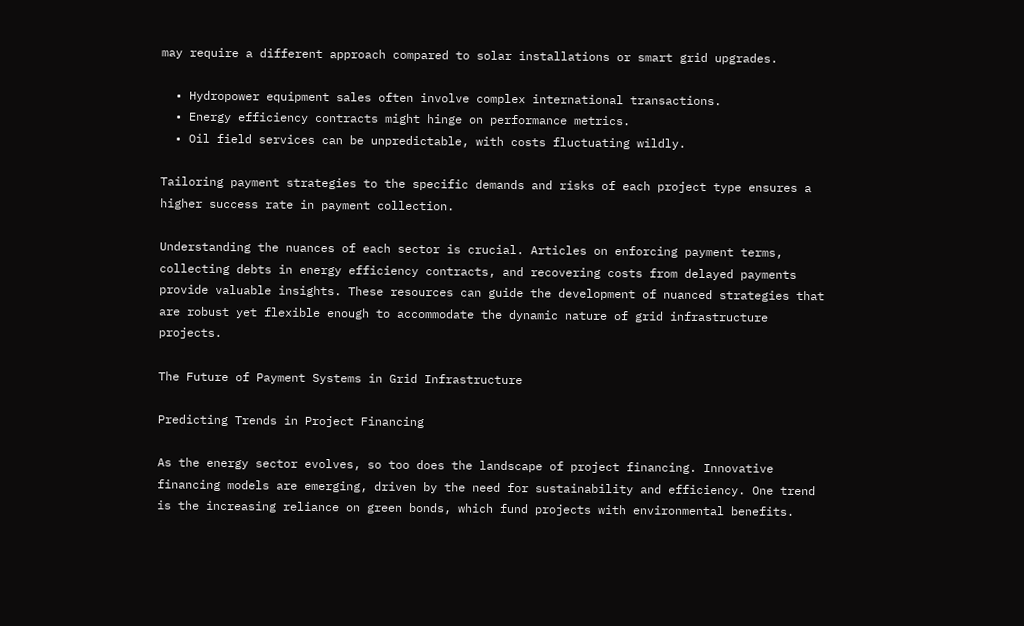may require a different approach compared to solar installations or smart grid upgrades.

  • Hydropower equipment sales often involve complex international transactions.
  • Energy efficiency contracts might hinge on performance metrics.
  • Oil field services can be unpredictable, with costs fluctuating wildly.

Tailoring payment strategies to the specific demands and risks of each project type ensures a higher success rate in payment collection.

Understanding the nuances of each sector is crucial. Articles on enforcing payment terms, collecting debts in energy efficiency contracts, and recovering costs from delayed payments provide valuable insights. These resources can guide the development of nuanced strategies that are robust yet flexible enough to accommodate the dynamic nature of grid infrastructure projects.

The Future of Payment Systems in Grid Infrastructure

Predicting Trends in Project Financing

As the energy sector evolves, so too does the landscape of project financing. Innovative financing models are emerging, driven by the need for sustainability and efficiency. One trend is the increasing reliance on green bonds, which fund projects with environmental benefits.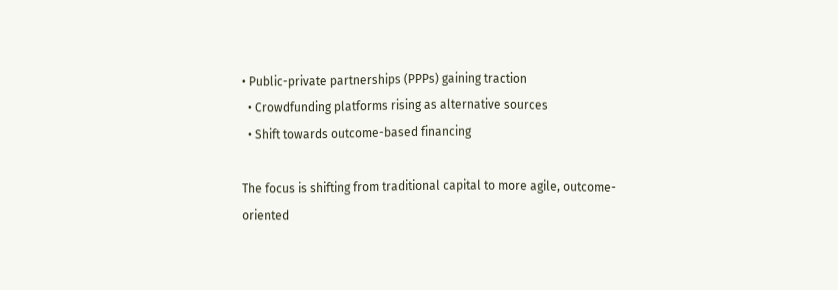• Public-private partnerships (PPPs) gaining traction
  • Crowdfunding platforms rising as alternative sources
  • Shift towards outcome-based financing

The focus is shifting from traditional capital to more agile, outcome-oriented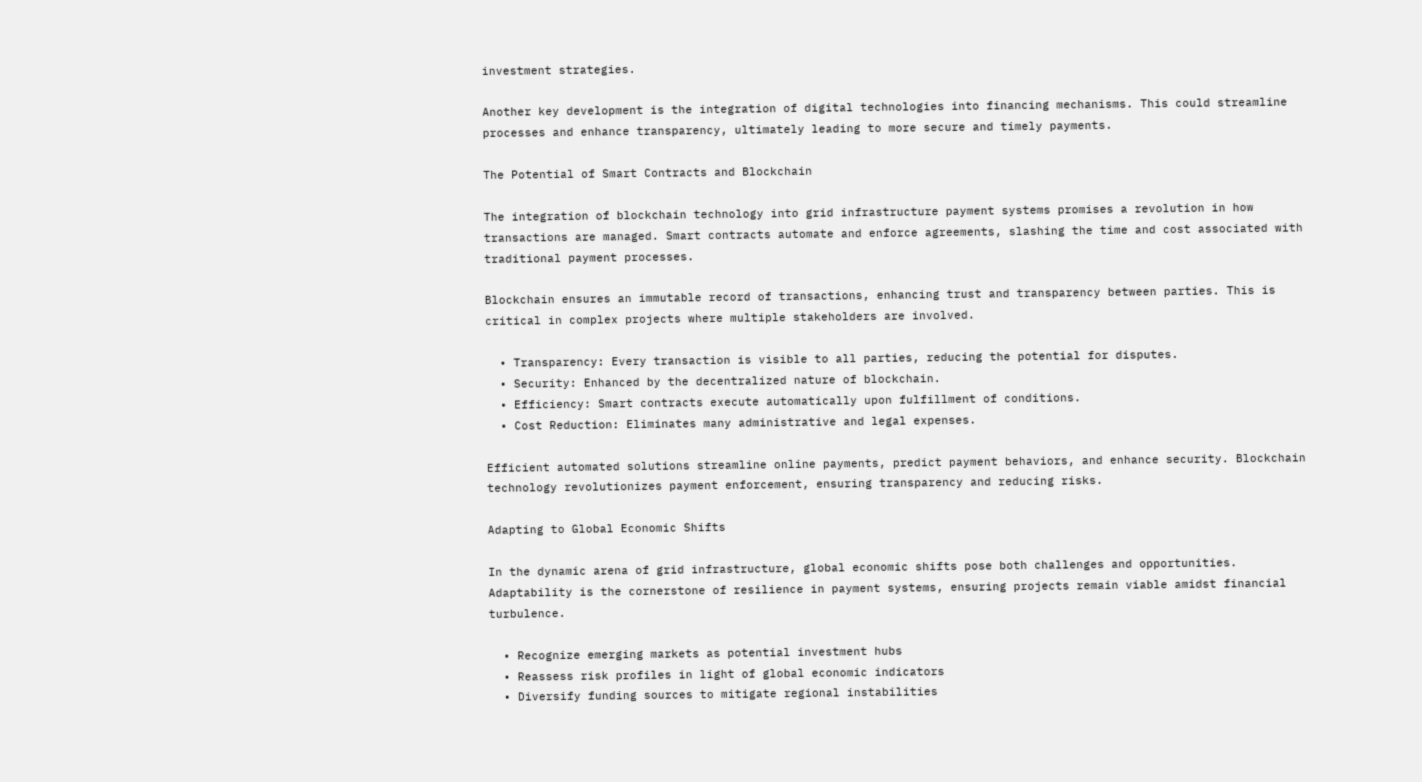investment strategies.

Another key development is the integration of digital technologies into financing mechanisms. This could streamline processes and enhance transparency, ultimately leading to more secure and timely payments.

The Potential of Smart Contracts and Blockchain

The integration of blockchain technology into grid infrastructure payment systems promises a revolution in how transactions are managed. Smart contracts automate and enforce agreements, slashing the time and cost associated with traditional payment processes.

Blockchain ensures an immutable record of transactions, enhancing trust and transparency between parties. This is critical in complex projects where multiple stakeholders are involved.

  • Transparency: Every transaction is visible to all parties, reducing the potential for disputes.
  • Security: Enhanced by the decentralized nature of blockchain.
  • Efficiency: Smart contracts execute automatically upon fulfillment of conditions.
  • Cost Reduction: Eliminates many administrative and legal expenses.

Efficient automated solutions streamline online payments, predict payment behaviors, and enhance security. Blockchain technology revolutionizes payment enforcement, ensuring transparency and reducing risks.

Adapting to Global Economic Shifts

In the dynamic arena of grid infrastructure, global economic shifts pose both challenges and opportunities. Adaptability is the cornerstone of resilience in payment systems, ensuring projects remain viable amidst financial turbulence.

  • Recognize emerging markets as potential investment hubs
  • Reassess risk profiles in light of global economic indicators
  • Diversify funding sources to mitigate regional instabilities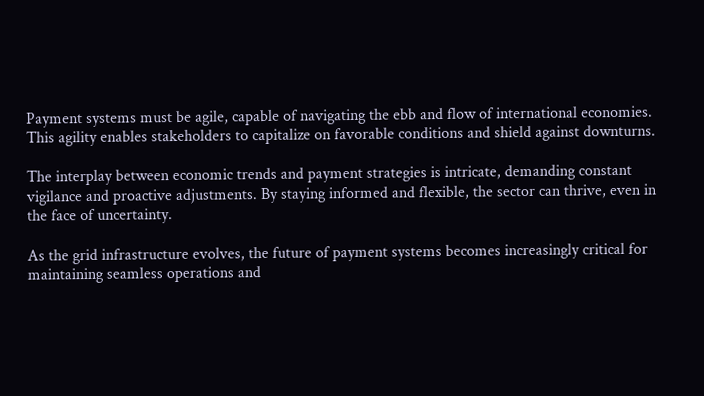Payment systems must be agile, capable of navigating the ebb and flow of international economies. This agility enables stakeholders to capitalize on favorable conditions and shield against downturns.

The interplay between economic trends and payment strategies is intricate, demanding constant vigilance and proactive adjustments. By staying informed and flexible, the sector can thrive, even in the face of uncertainty.

As the grid infrastructure evolves, the future of payment systems becomes increasingly critical for maintaining seamless operations and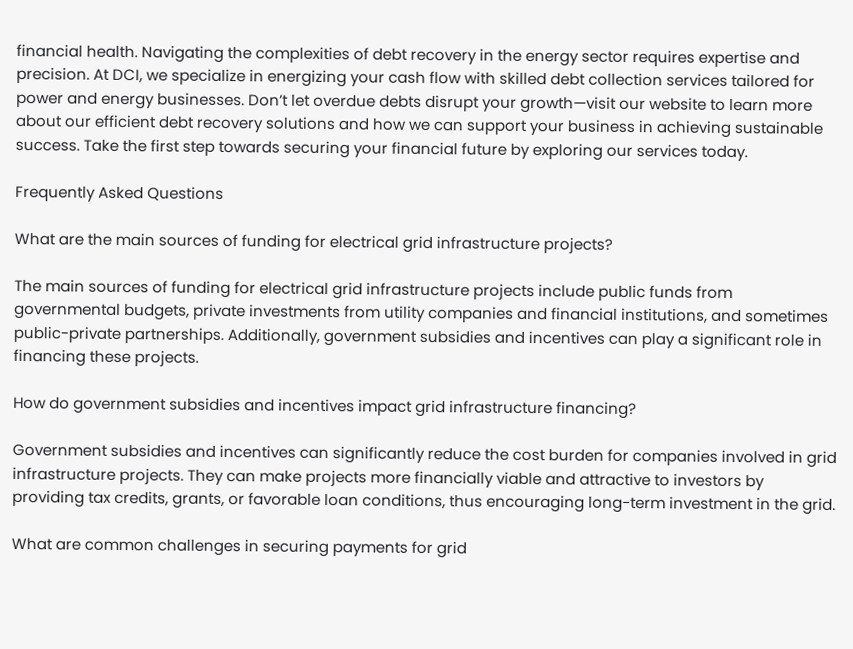financial health. Navigating the complexities of debt recovery in the energy sector requires expertise and precision. At DCI, we specialize in energizing your cash flow with skilled debt collection services tailored for power and energy businesses. Don’t let overdue debts disrupt your growth—visit our website to learn more about our efficient debt recovery solutions and how we can support your business in achieving sustainable success. Take the first step towards securing your financial future by exploring our services today.

Frequently Asked Questions

What are the main sources of funding for electrical grid infrastructure projects?

The main sources of funding for electrical grid infrastructure projects include public funds from governmental budgets, private investments from utility companies and financial institutions, and sometimes public-private partnerships. Additionally, government subsidies and incentives can play a significant role in financing these projects.

How do government subsidies and incentives impact grid infrastructure financing?

Government subsidies and incentives can significantly reduce the cost burden for companies involved in grid infrastructure projects. They can make projects more financially viable and attractive to investors by providing tax credits, grants, or favorable loan conditions, thus encouraging long-term investment in the grid.

What are common challenges in securing payments for grid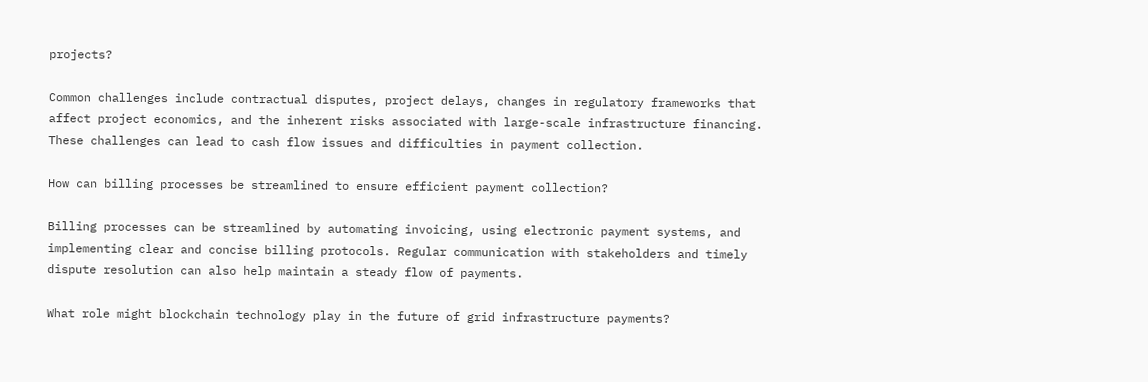projects?

Common challenges include contractual disputes, project delays, changes in regulatory frameworks that affect project economics, and the inherent risks associated with large-scale infrastructure financing. These challenges can lead to cash flow issues and difficulties in payment collection.

How can billing processes be streamlined to ensure efficient payment collection?

Billing processes can be streamlined by automating invoicing, using electronic payment systems, and implementing clear and concise billing protocols. Regular communication with stakeholders and timely dispute resolution can also help maintain a steady flow of payments.

What role might blockchain technology play in the future of grid infrastructure payments?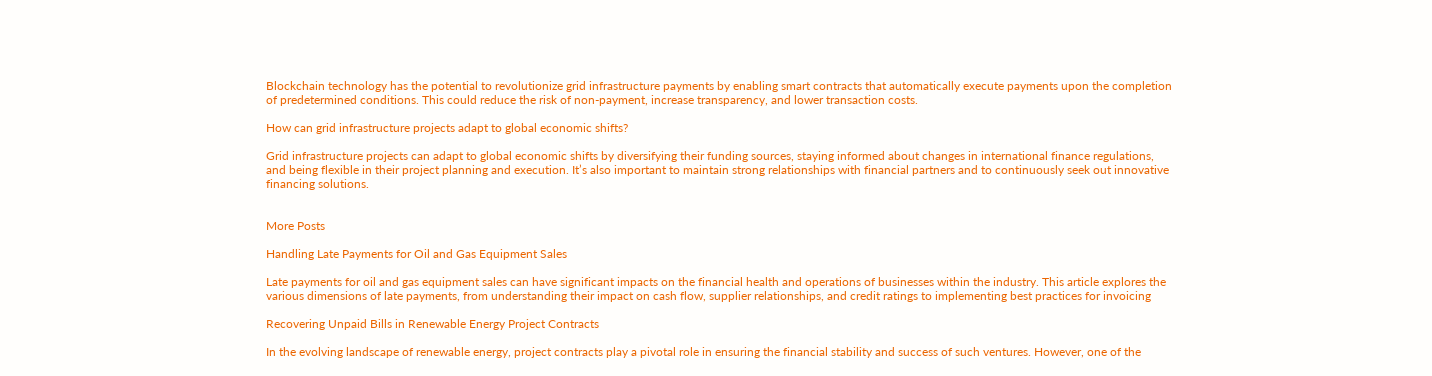Blockchain technology has the potential to revolutionize grid infrastructure payments by enabling smart contracts that automatically execute payments upon the completion of predetermined conditions. This could reduce the risk of non-payment, increase transparency, and lower transaction costs.

How can grid infrastructure projects adapt to global economic shifts?

Grid infrastructure projects can adapt to global economic shifts by diversifying their funding sources, staying informed about changes in international finance regulations, and being flexible in their project planning and execution. It’s also important to maintain strong relationships with financial partners and to continuously seek out innovative financing solutions.


More Posts

Handling Late Payments for Oil and Gas Equipment Sales

Late payments for oil and gas equipment sales can have significant impacts on the financial health and operations of businesses within the industry. This article explores the various dimensions of late payments, from understanding their impact on cash flow, supplier relationships, and credit ratings to implementing best practices for invoicing

Recovering Unpaid Bills in Renewable Energy Project Contracts

In the evolving landscape of renewable energy, project contracts play a pivotal role in ensuring the financial stability and success of such ventures. However, one of the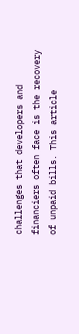challenges that developers and financiers often face is the recovery of unpaid bills. This article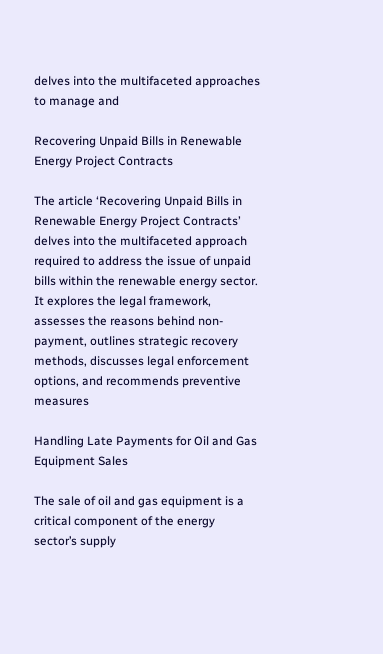delves into the multifaceted approaches to manage and

Recovering Unpaid Bills in Renewable Energy Project Contracts

The article ‘Recovering Unpaid Bills in Renewable Energy Project Contracts’ delves into the multifaceted approach required to address the issue of unpaid bills within the renewable energy sector. It explores the legal framework, assesses the reasons behind non-payment, outlines strategic recovery methods, discusses legal enforcement options, and recommends preventive measures

Handling Late Payments for Oil and Gas Equipment Sales

The sale of oil and gas equipment is a critical component of the energy sector’s supply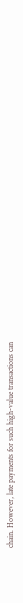chain. However, late payments for such high-value transactions can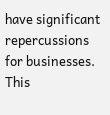have significant repercussions for businesses. This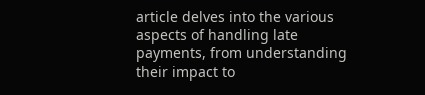article delves into the various aspects of handling late payments, from understanding their impact to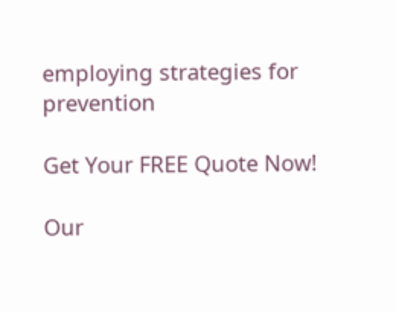employing strategies for prevention

Get Your FREE Quote Now!

Our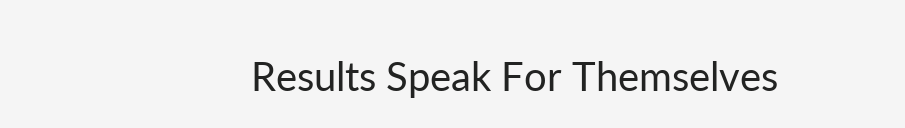Results Speak For Themselves